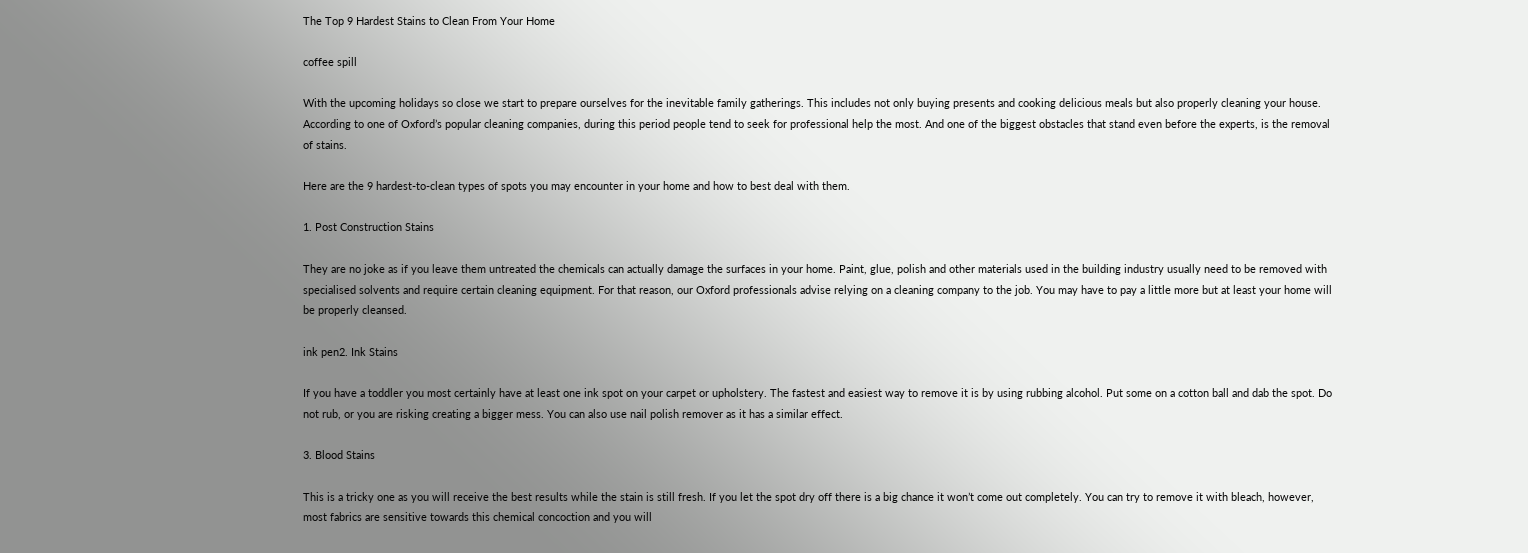The Top 9 Hardest Stains to Clean From Your Home

coffee spill

With the upcoming holidays so close we start to prepare ourselves for the inevitable family gatherings. This includes not only buying presents and cooking delicious meals but also properly cleaning your house. According to one of Oxford’s popular cleaning companies, during this period people tend to seek for professional help the most. And one of the biggest obstacles that stand even before the experts, is the removal of stains.

Here are the 9 hardest-to-clean types of spots you may encounter in your home and how to best deal with them.

1. Post Construction Stains

They are no joke as if you leave them untreated the chemicals can actually damage the surfaces in your home. Paint, glue, polish and other materials used in the building industry usually need to be removed with specialised solvents and require certain cleaning equipment. For that reason, our Oxford professionals advise relying on a cleaning company to the job. You may have to pay a little more but at least your home will be properly cleansed.

ink pen2. Ink Stains

If you have a toddler you most certainly have at least one ink spot on your carpet or upholstery. The fastest and easiest way to remove it is by using rubbing alcohol. Put some on a cotton ball and dab the spot. Do not rub, or you are risking creating a bigger mess. You can also use nail polish remover as it has a similar effect.

3. Blood Stains

This is a tricky one as you will receive the best results while the stain is still fresh. If you let the spot dry off there is a big chance it won’t come out completely. You can try to remove it with bleach, however, most fabrics are sensitive towards this chemical concoction and you will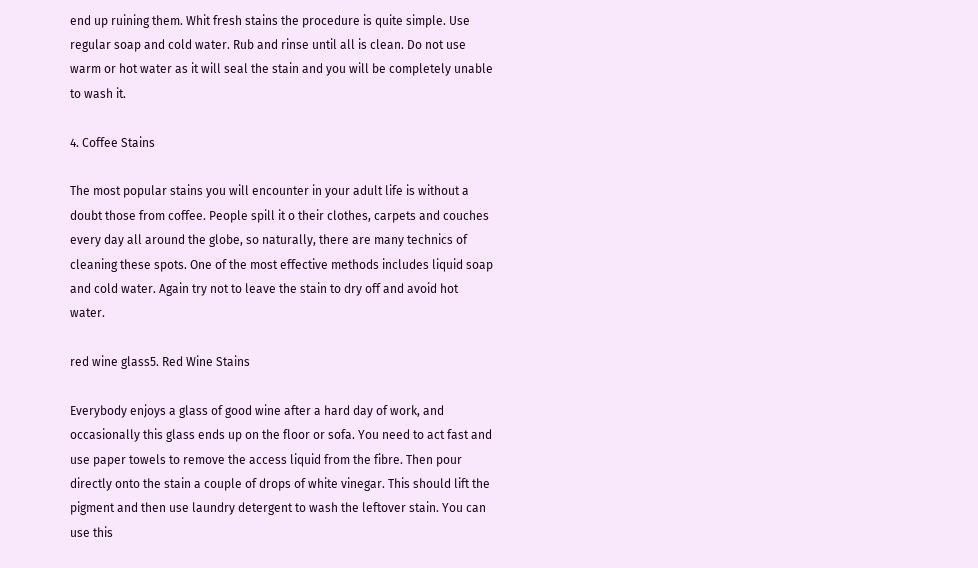end up ruining them. Whit fresh stains the procedure is quite simple. Use regular soap and cold water. Rub and rinse until all is clean. Do not use warm or hot water as it will seal the stain and you will be completely unable to wash it.

4. Coffee Stains

The most popular stains you will encounter in your adult life is without a doubt those from coffee. People spill it o their clothes, carpets and couches every day all around the globe, so naturally, there are many technics of cleaning these spots. One of the most effective methods includes liquid soap and cold water. Again try not to leave the stain to dry off and avoid hot water.

red wine glass5. Red Wine Stains

Everybody enjoys a glass of good wine after a hard day of work, and occasionally this glass ends up on the floor or sofa. You need to act fast and use paper towels to remove the access liquid from the fibre. Then pour directly onto the stain a couple of drops of white vinegar. This should lift the pigment and then use laundry detergent to wash the leftover stain. You can use this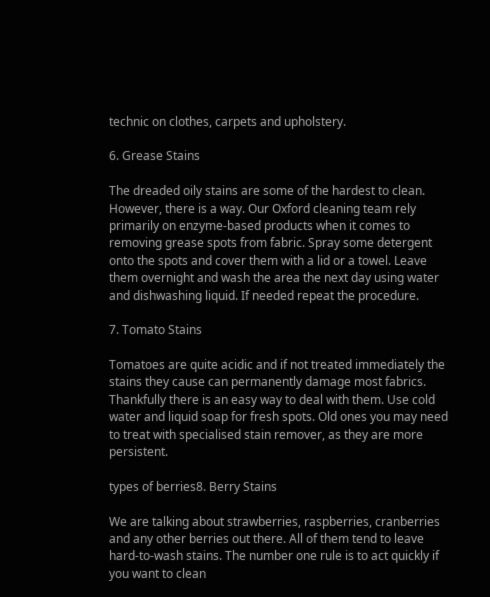technic on clothes, carpets and upholstery.

6. Grease Stains

The dreaded oily stains are some of the hardest to clean. However, there is a way. Our Oxford cleaning team rely primarily on enzyme-based products when it comes to removing grease spots from fabric. Spray some detergent onto the spots and cover them with a lid or a towel. Leave them overnight and wash the area the next day using water and dishwashing liquid. If needed repeat the procedure.

7. Tomato Stains

Tomatoes are quite acidic and if not treated immediately the stains they cause can permanently damage most fabrics. Thankfully there is an easy way to deal with them. Use cold water and liquid soap for fresh spots. Old ones you may need to treat with specialised stain remover, as they are more persistent.

types of berries8. Berry Stains

We are talking about strawberries, raspberries, cranberries and any other berries out there. All of them tend to leave hard-to-wash stains. The number one rule is to act quickly if you want to clean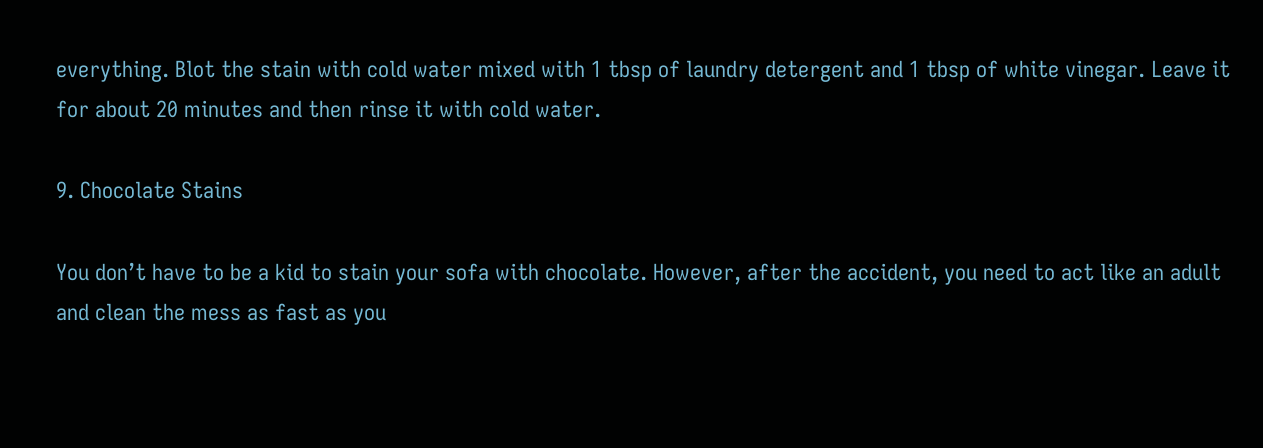everything. Blot the stain with cold water mixed with 1 tbsp of laundry detergent and 1 tbsp of white vinegar. Leave it for about 20 minutes and then rinse it with cold water.

9. Chocolate Stains

You don’t have to be a kid to stain your sofa with chocolate. However, after the accident, you need to act like an adult and clean the mess as fast as you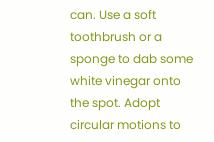can. Use a soft toothbrush or a sponge to dab some white vinegar onto the spot. Adopt circular motions to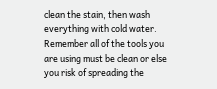clean the stain, then wash everything with cold water. Remember all of the tools you are using must be clean or else you risk of spreading the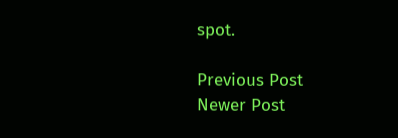spot.

Previous Post
Newer Post